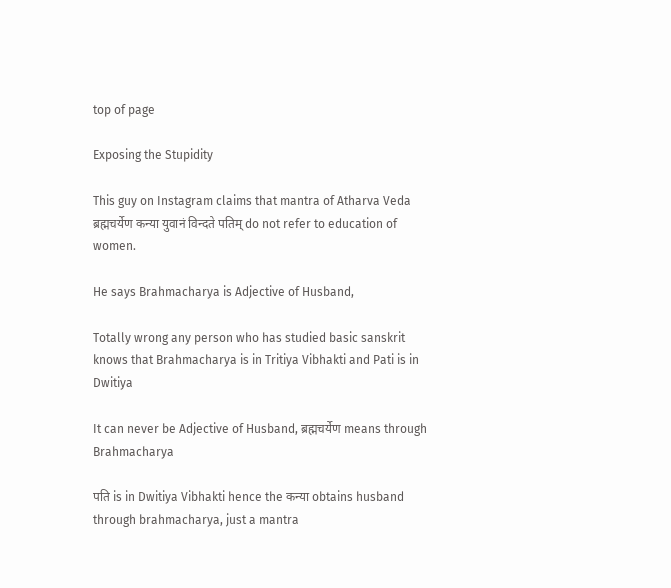top of page

Exposing the Stupidity

This guy on Instagram claims that mantra of Atharva Veda ब्रह्मचर्येण कन्या युवानं विन्दते पतिम् do not refer to education of women.

He says Brahmacharya is Adjective of Husband,

Totally wrong any person who has studied basic sanskrit knows that Brahmacharya is in Tritiya Vibhakti and Pati is in Dwitiya

It can never be Adjective of Husband, ब्रह्मचर्येण means through Brahmacharya

पति is in Dwitiya Vibhakti hence the कन्या obtains husband through brahmacharya, just a mantra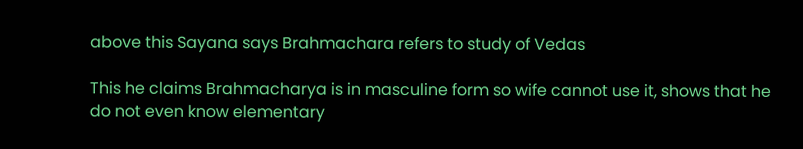above this Sayana says Brahmachara refers to study of Vedas

This he claims Brahmacharya is in masculine form so wife cannot use it, shows that he do not even know elementary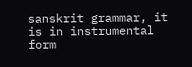sanskrit grammar, it is in instrumental form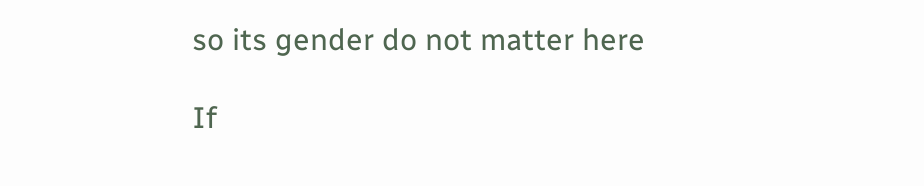so its gender do not matter here

If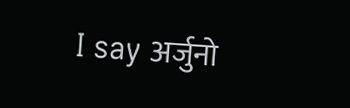I say अर्जुनो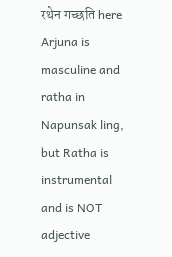रथेन गच्छति here Arjuna is masculine and ratha in Napunsak ling, but Ratha is instrumental and is NOT adjective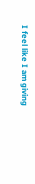I feel like I am giving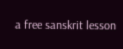a free sanskrit lesson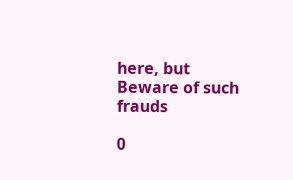here, but Beware of such frauds

0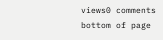views0 comments
bottom of page